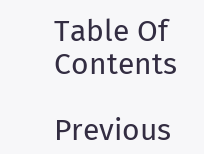Table Of Contents

Previous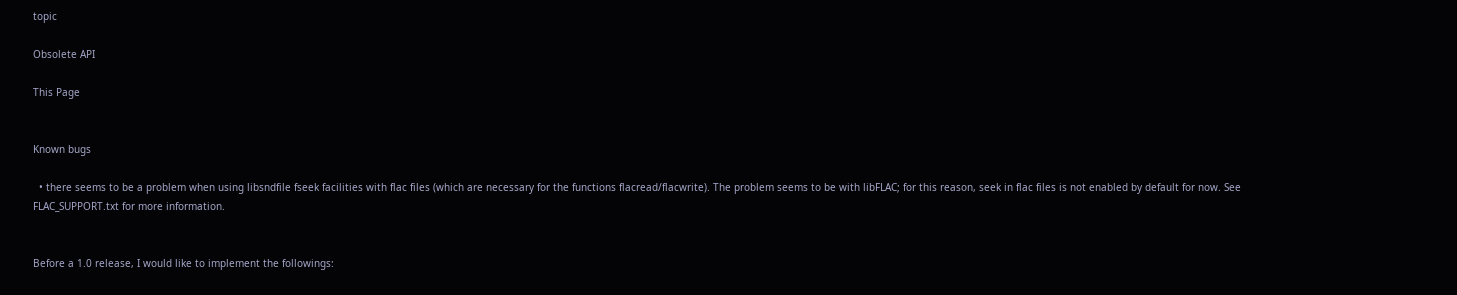topic

Obsolete API

This Page


Known bugs

  • there seems to be a problem when using libsndfile fseek facilities with flac files (which are necessary for the functions flacread/flacwrite). The problem seems to be with libFLAC; for this reason, seek in flac files is not enabled by default for now. See FLAC_SUPPORT.txt for more information.


Before a 1.0 release, I would like to implement the followings: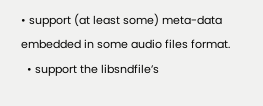• support (at least some) meta-data embedded in some audio files format.
  • support the libsndfile’s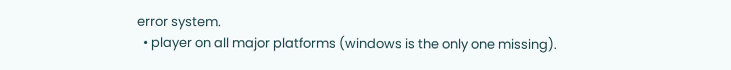error system.
  • player on all major platforms (windows is the only one missing).